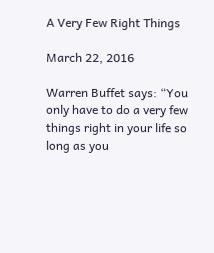A Very Few Right Things

March 22, 2016

Warren Buffet says: “You only have to do a very few things right in your life so long as you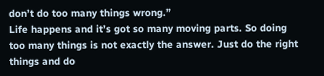don’t do too many things wrong.”
Life happens and it’s got so many moving parts. So doing too many things is not exactly the answer. Just do the right things and do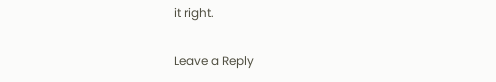it right.

Leave a Reply